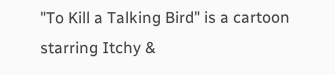"To Kill a Talking Bird" is a cartoon starring Itchy &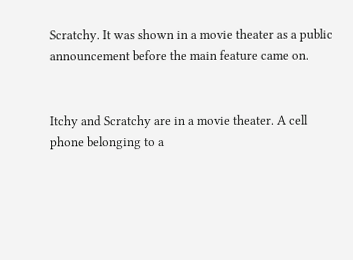Scratchy. It was shown in a movie theater as a public announcement before the main feature came on.


Itchy and Scratchy are in a movie theater. A cell phone belonging to a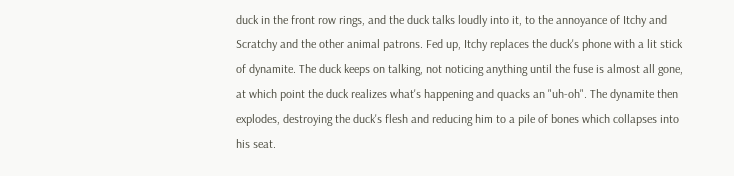duck in the front row rings, and the duck talks loudly into it, to the annoyance of Itchy and Scratchy and the other animal patrons. Fed up, Itchy replaces the duck's phone with a lit stick of dynamite. The duck keeps on talking, not noticing anything until the fuse is almost all gone, at which point the duck realizes what's happening and quacks an "uh-oh". The dynamite then explodes, destroying the duck's flesh and reducing him to a pile of bones which collapses into his seat.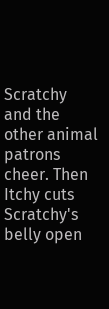Scratchy and the other animal patrons cheer. Then Itchy cuts Scratchy's belly open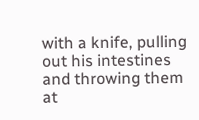with a knife, pulling out his intestines and throwing them at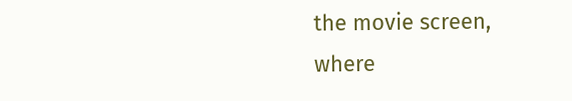the movie screen, where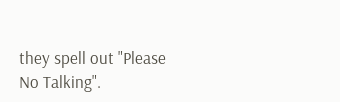they spell out "Please No Talking".